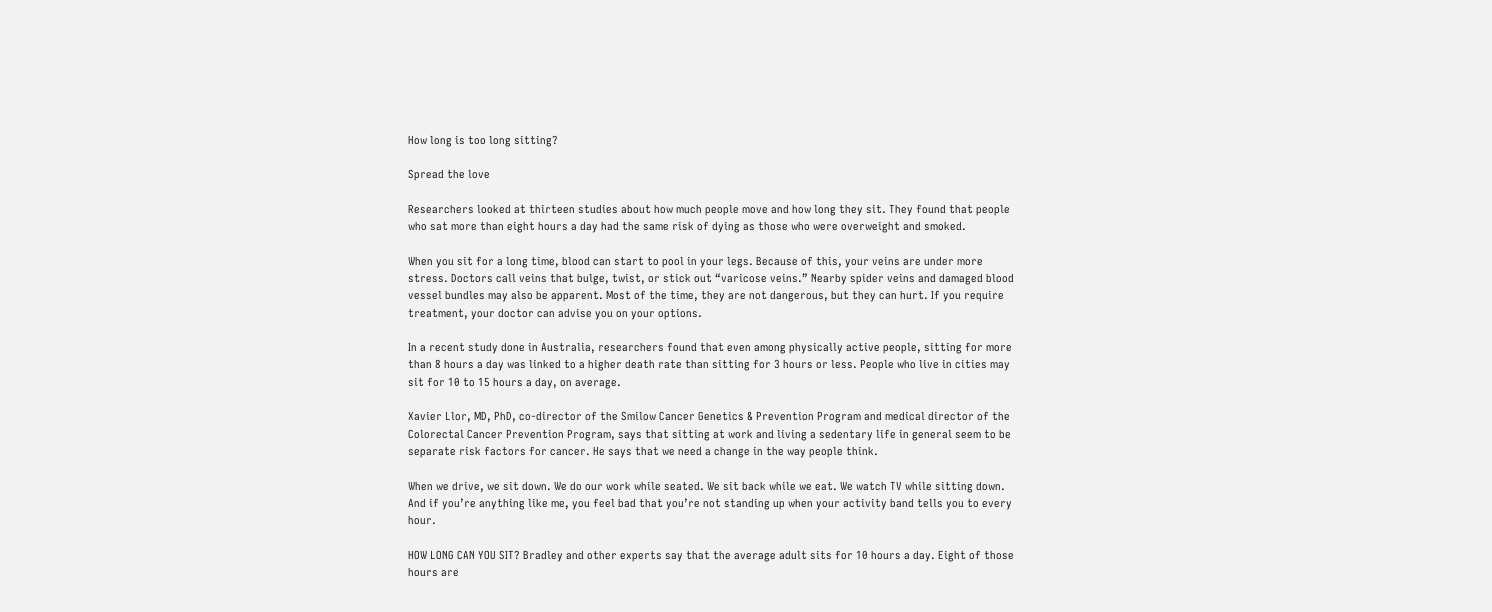How long is too long sitting?

Spread the love

Researchers looked at thirteen studies about how much people move and how long they sit. They found that people who sat more than eight hours a day had the same risk of dying as those who were overweight and smoked.

When you sit for a long time, blood can start to pool in your legs. Because of this, your veins are under more stress. Doctors call veins that bulge, twist, or stick out “varicose veins.” Nearby spider veins and damaged blood vessel bundles may also be apparent. Most of the time, they are not dangerous, but they can hurt. If you require treatment, your doctor can advise you on your options.

In a recent study done in Australia, researchers found that even among physically active people, sitting for more than 8 hours a day was linked to a higher death rate than sitting for 3 hours or less. People who live in cities may sit for 10 to 15 hours a day, on average.

Xavier Llor, MD, PhD, co-director of the Smilow Cancer Genetics & Prevention Program and medical director of the Colorectal Cancer Prevention Program, says that sitting at work and living a sedentary life in general seem to be separate risk factors for cancer. He says that we need a change in the way people think.

When we drive, we sit down. We do our work while seated. We sit back while we eat. We watch TV while sitting down. And if you’re anything like me, you feel bad that you’re not standing up when your activity band tells you to every hour.

HOW LONG CAN YOU SIT? Bradley and other experts say that the average adult sits for 10 hours a day. Eight of those hours are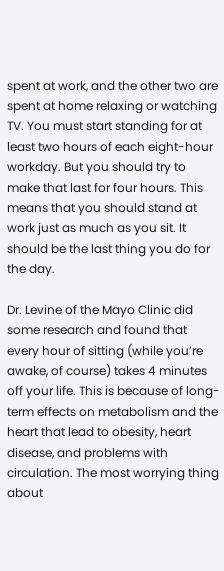spent at work, and the other two are spent at home relaxing or watching TV. You must start standing for at least two hours of each eight-hour workday. But you should try to make that last for four hours. This means that you should stand at work just as much as you sit. It should be the last thing you do for the day.

Dr. Levine of the Mayo Clinic did some research and found that every hour of sitting (while you’re awake, of course) takes 4 minutes off your life. This is because of long-term effects on metabolism and the heart that lead to obesity, heart disease, and problems with circulation. The most worrying thing about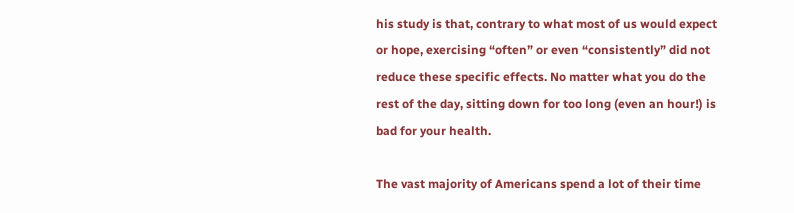his study is that, contrary to what most of us would expect or hope, exercising “often” or even “consistently” did not reduce these specific effects. No matter what you do the rest of the day, sitting down for too long (even an hour!) is bad for your health.

The vast majority of Americans spend a lot of their time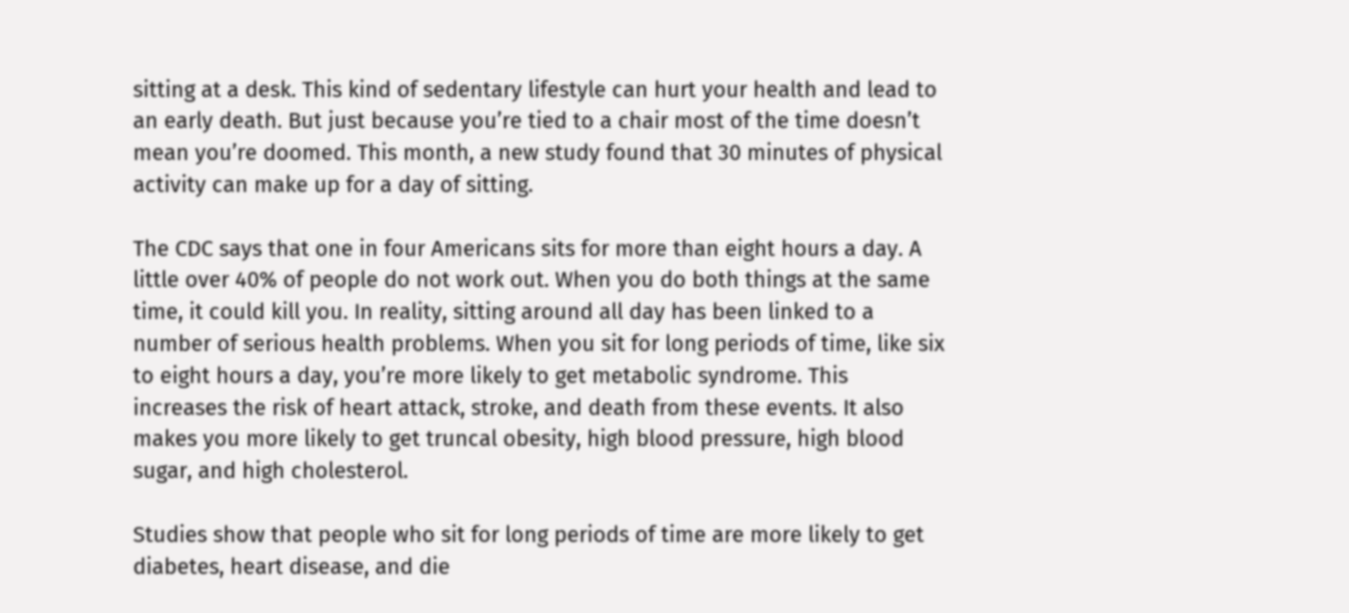sitting at a desk. This kind of sedentary lifestyle can hurt your health and lead to an early death. But just because you’re tied to a chair most of the time doesn’t mean you’re doomed. This month, a new study found that 30 minutes of physical activity can make up for a day of sitting.

The CDC says that one in four Americans sits for more than eight hours a day. A little over 40% of people do not work out. When you do both things at the same time, it could kill you. In reality, sitting around all day has been linked to a number of serious health problems. When you sit for long periods of time, like six to eight hours a day, you’re more likely to get metabolic syndrome. This increases the risk of heart attack, stroke, and death from these events. It also makes you more likely to get truncal obesity, high blood pressure, high blood sugar, and high cholesterol.

Studies show that people who sit for long periods of time are more likely to get diabetes, heart disease, and die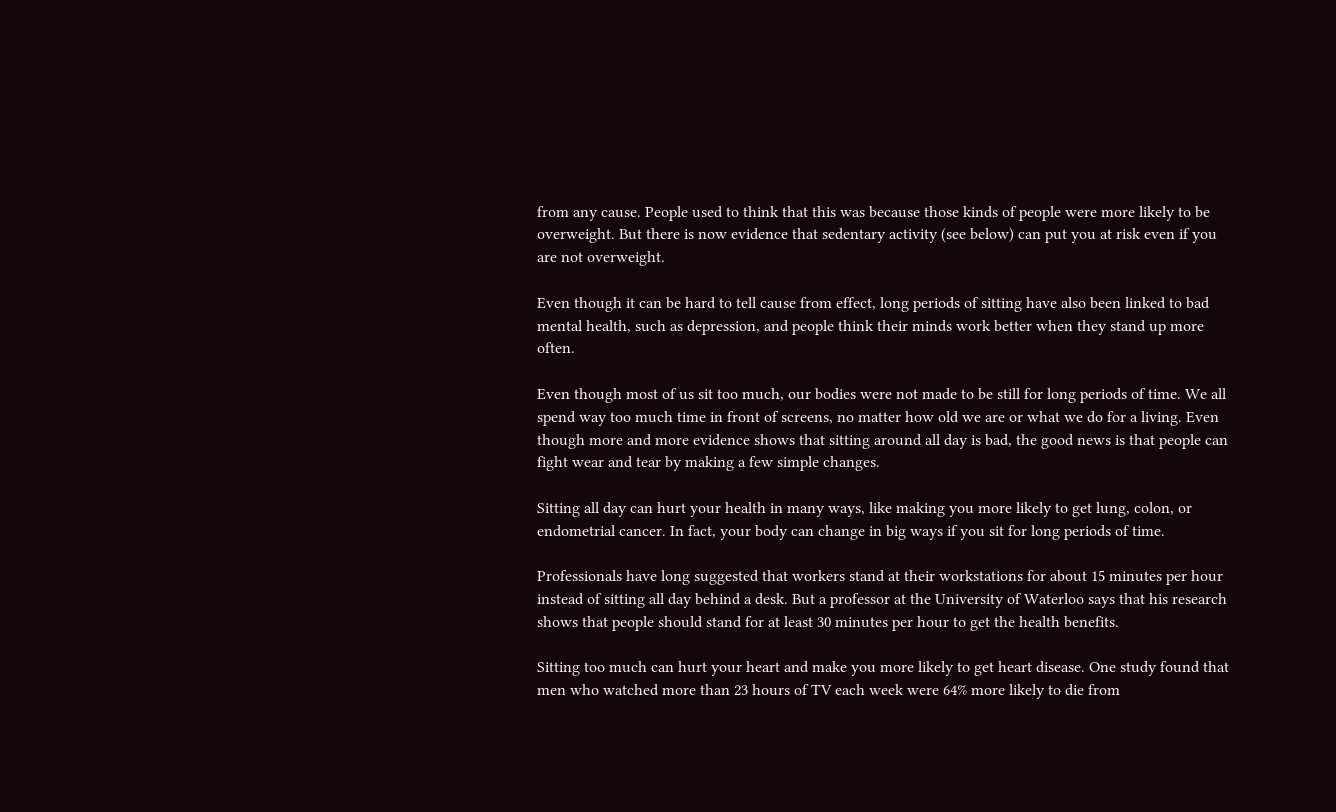from any cause. People used to think that this was because those kinds of people were more likely to be overweight. But there is now evidence that sedentary activity (see below) can put you at risk even if you are not overweight.

Even though it can be hard to tell cause from effect, long periods of sitting have also been linked to bad mental health, such as depression, and people think their minds work better when they stand up more often.

Even though most of us sit too much, our bodies were not made to be still for long periods of time. We all spend way too much time in front of screens, no matter how old we are or what we do for a living. Even though more and more evidence shows that sitting around all day is bad, the good news is that people can fight wear and tear by making a few simple changes.

Sitting all day can hurt your health in many ways, like making you more likely to get lung, colon, or endometrial cancer. In fact, your body can change in big ways if you sit for long periods of time.

Professionals have long suggested that workers stand at their workstations for about 15 minutes per hour instead of sitting all day behind a desk. But a professor at the University of Waterloo says that his research shows that people should stand for at least 30 minutes per hour to get the health benefits.

Sitting too much can hurt your heart and make you more likely to get heart disease. One study found that men who watched more than 23 hours of TV each week were 64% more likely to die from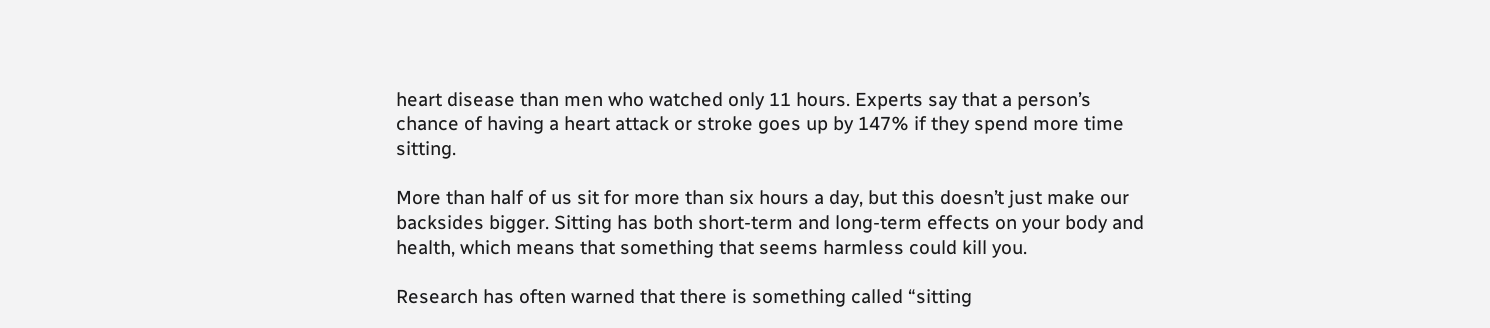heart disease than men who watched only 11 hours. Experts say that a person’s chance of having a heart attack or stroke goes up by 147% if they spend more time sitting.

More than half of us sit for more than six hours a day, but this doesn’t just make our backsides bigger. Sitting has both short-term and long-term effects on your body and health, which means that something that seems harmless could kill you.

Research has often warned that there is something called “sitting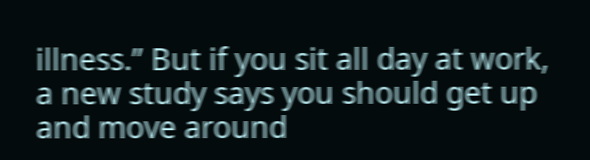illness.” But if you sit all day at work, a new study says you should get up and move around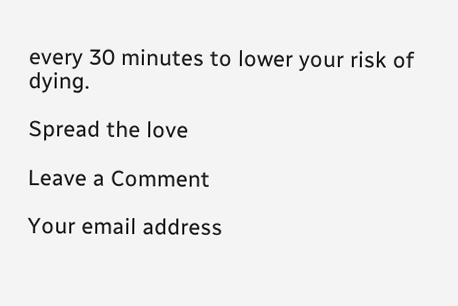every 30 minutes to lower your risk of dying.

Spread the love

Leave a Comment

Your email address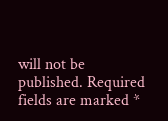will not be published. Required fields are marked *